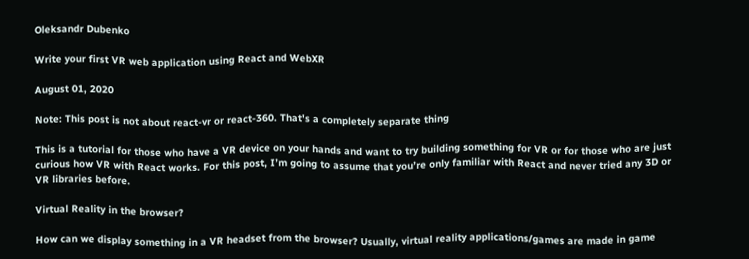Oleksandr Dubenko

Write your first VR web application using React and WebXR

August 01, 2020

Note: This post is not about react-vr or react-360. That's a completely separate thing

This is a tutorial for those who have a VR device on your hands and want to try building something for VR or for those who are just curious how VR with React works. For this post, I’m going to assume that you’re only familiar with React and never tried any 3D or VR libraries before.

Virtual Reality in the browser?

How can we display something in a VR headset from the browser? Usually, virtual reality applications/games are made in game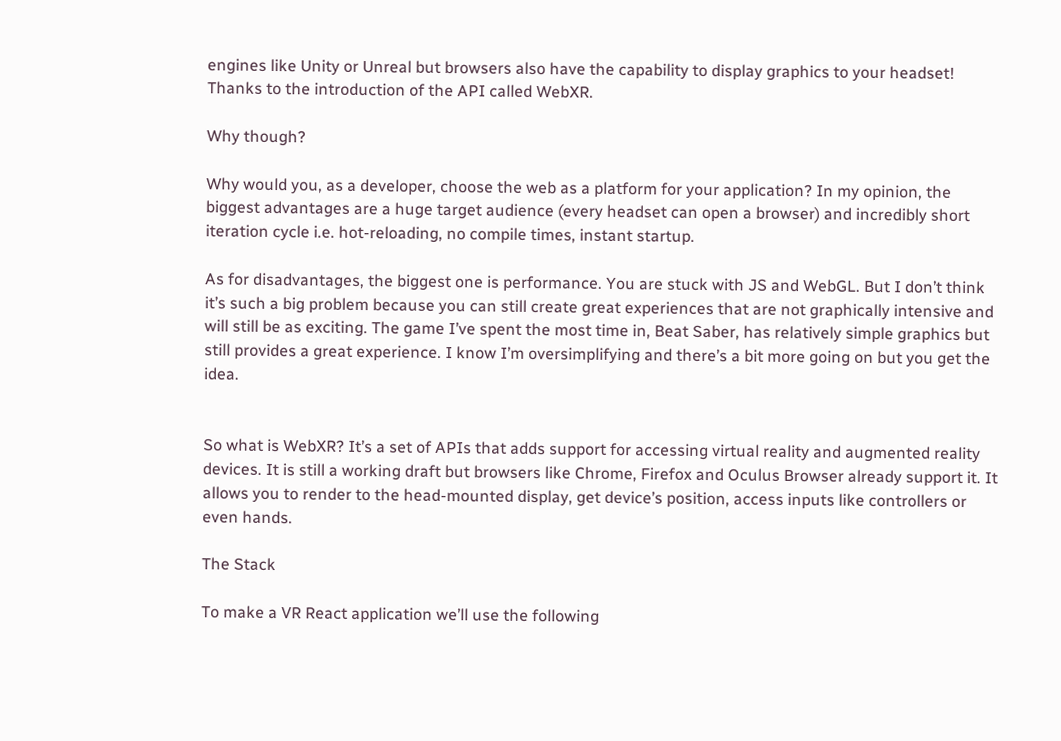engines like Unity or Unreal but browsers also have the capability to display graphics to your headset! Thanks to the introduction of the API called WebXR.

Why though?

Why would you, as a developer, choose the web as a platform for your application? In my opinion, the biggest advantages are a huge target audience (every headset can open a browser) and incredibly short iteration cycle i.e. hot-reloading, no compile times, instant startup.

As for disadvantages, the biggest one is performance. You are stuck with JS and WebGL. But I don’t think it’s such a big problem because you can still create great experiences that are not graphically intensive and will still be as exciting. The game I’ve spent the most time in, Beat Saber, has relatively simple graphics but still provides a great experience. I know I’m oversimplifying and there’s a bit more going on but you get the idea.


So what is WebXR? It’s a set of APIs that adds support for accessing virtual reality and augmented reality devices. It is still a working draft but browsers like Chrome, Firefox and Oculus Browser already support it. It allows you to render to the head-mounted display, get device’s position, access inputs like controllers or even hands.

The Stack

To make a VR React application we’ll use the following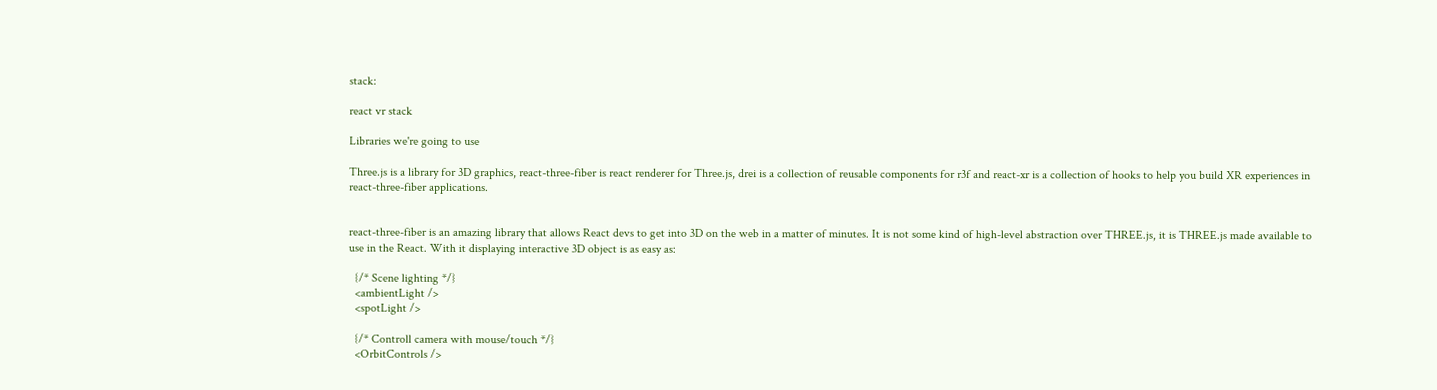stack:

react vr stack

Libraries we're going to use

Three.js is a library for 3D graphics, react-three-fiber is react renderer for Three.js, drei is a collection of reusable components for r3f and react-xr is a collection of hooks to help you build XR experiences in react-three-fiber applications.


react-three-fiber is an amazing library that allows React devs to get into 3D on the web in a matter of minutes. It is not some kind of high-level abstraction over THREE.js, it is THREE.js made available to use in the React. With it displaying interactive 3D object is as easy as:

  {/* Scene lighting */}
  <ambientLight />
  <spotLight />

  {/* Controll camera with mouse/touch */}
  <OrbitControls />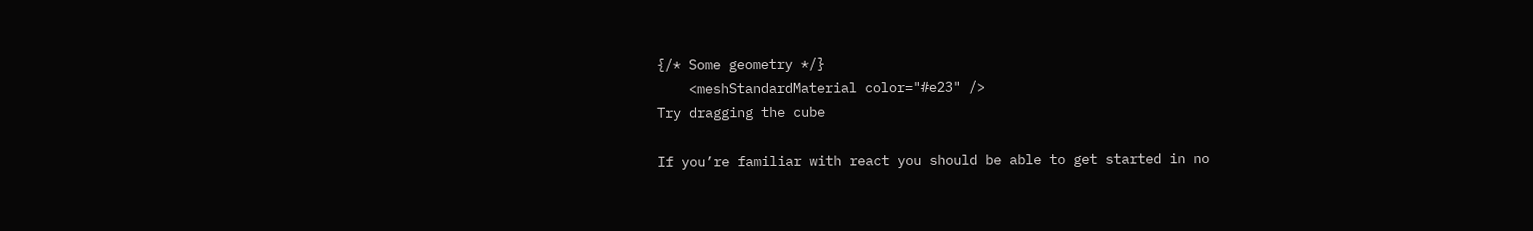{/* Some geometry */}
    <meshStandardMaterial color="#e23" />
Try dragging the cube

If you’re familiar with react you should be able to get started in no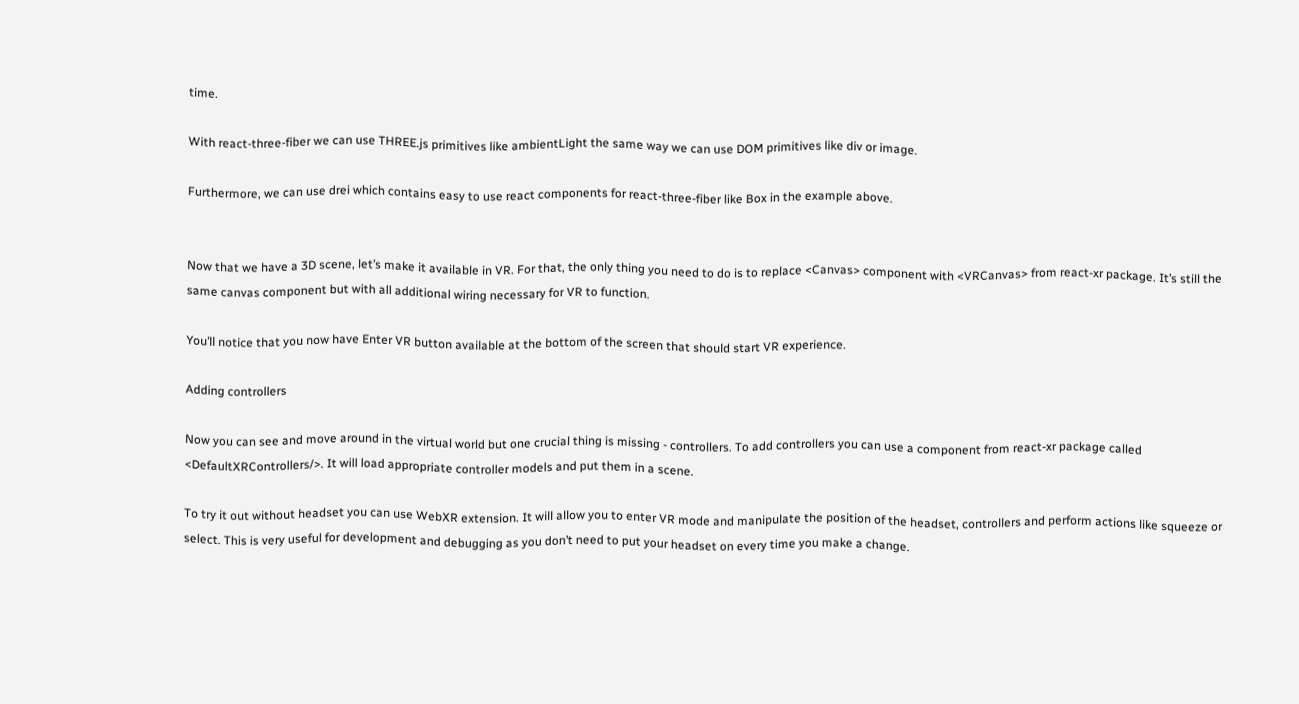time.

With react-three-fiber we can use THREE.js primitives like ambientLight the same way we can use DOM primitives like div or image.

Furthermore, we can use drei which contains easy to use react components for react-three-fiber like Box in the example above.


Now that we have a 3D scene, let’s make it available in VR. For that, the only thing you need to do is to replace <Canvas> component with <VRCanvas> from react-xr package. It’s still the same canvas component but with all additional wiring necessary for VR to function.

You’ll notice that you now have Enter VR button available at the bottom of the screen that should start VR experience.

Adding controllers

Now you can see and move around in the virtual world but one crucial thing is missing - controllers. To add controllers you can use a component from react-xr package called <DefaultXRControllers/>. It will load appropriate controller models and put them in a scene.

To try it out without headset you can use WebXR extension. It will allow you to enter VR mode and manipulate the position of the headset, controllers and perform actions like squeeze or select. This is very useful for development and debugging as you don’t need to put your headset on every time you make a change.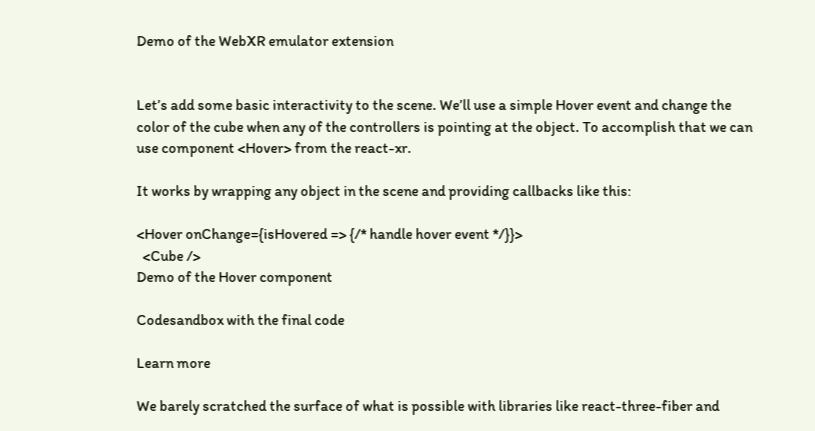Demo of the WebXR emulator extension


Let’s add some basic interactivity to the scene. We’ll use a simple Hover event and change the color of the cube when any of the controllers is pointing at the object. To accomplish that we can use component <Hover> from the react-xr.

It works by wrapping any object in the scene and providing callbacks like this:

<Hover onChange={isHovered => {/* handle hover event */}}>
  <Cube />
Demo of the Hover component

Codesandbox with the final code

Learn more

We barely scratched the surface of what is possible with libraries like react-three-fiber and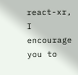react-xr, I encourage you to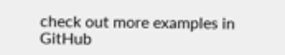check out more examples in GitHub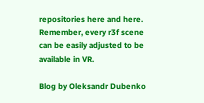repositories here and here. Remember, every r3f scene can be easily adjusted to be available in VR.

Blog by Oleksandr Dubenko